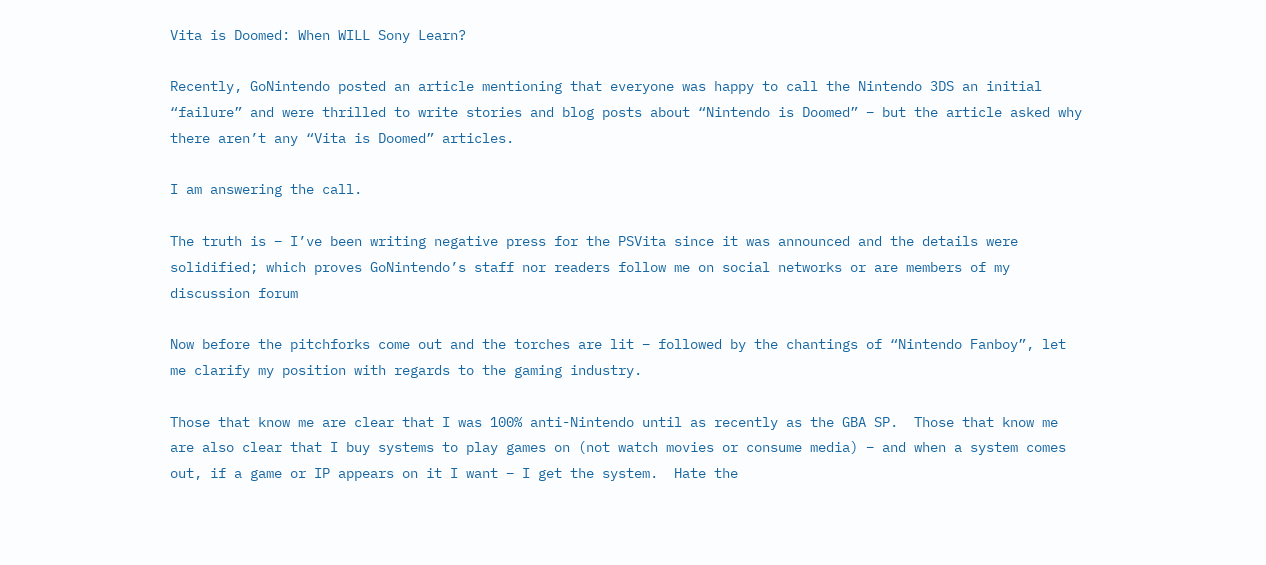Vita is Doomed: When WILL Sony Learn?

Recently, GoNintendo posted an article mentioning that everyone was happy to call the Nintendo 3DS an initial “failure” and were thrilled to write stories and blog posts about “Nintendo is Doomed” – but the article asked why there aren’t any “Vita is Doomed” articles.

I am answering the call.

The truth is – I’ve been writing negative press for the PSVita since it was announced and the details were solidified; which proves GoNintendo’s staff nor readers follow me on social networks or are members of my discussion forum

Now before the pitchforks come out and the torches are lit – followed by the chantings of “Nintendo Fanboy”, let me clarify my position with regards to the gaming industry.

Those that know me are clear that I was 100% anti-Nintendo until as recently as the GBA SP.  Those that know me are also clear that I buy systems to play games on (not watch movies or consume media) – and when a system comes out, if a game or IP appears on it I want – I get the system.  Hate the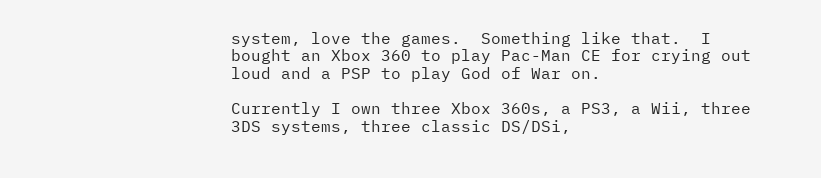system, love the games.  Something like that.  I bought an Xbox 360 to play Pac-Man CE for crying out loud and a PSP to play God of War on.

Currently I own three Xbox 360s, a PS3, a Wii, three 3DS systems, three classic DS/DSi,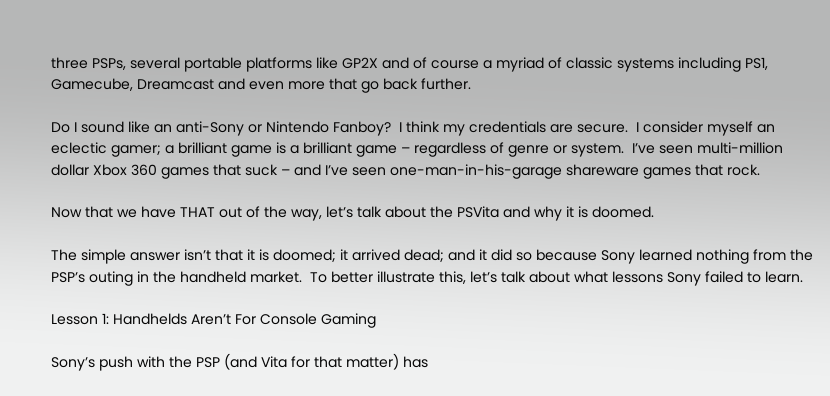three PSPs, several portable platforms like GP2X and of course a myriad of classic systems including PS1, Gamecube, Dreamcast and even more that go back further.

Do I sound like an anti-Sony or Nintendo Fanboy?  I think my credentials are secure.  I consider myself an eclectic gamer; a brilliant game is a brilliant game – regardless of genre or system.  I’ve seen multi-million dollar Xbox 360 games that suck – and I’ve seen one-man-in-his-garage shareware games that rock.

Now that we have THAT out of the way, let’s talk about the PSVita and why it is doomed.

The simple answer isn’t that it is doomed; it arrived dead; and it did so because Sony learned nothing from the PSP’s outing in the handheld market.  To better illustrate this, let’s talk about what lessons Sony failed to learn.

Lesson 1: Handhelds Aren’t For Console Gaming

Sony’s push with the PSP (and Vita for that matter) has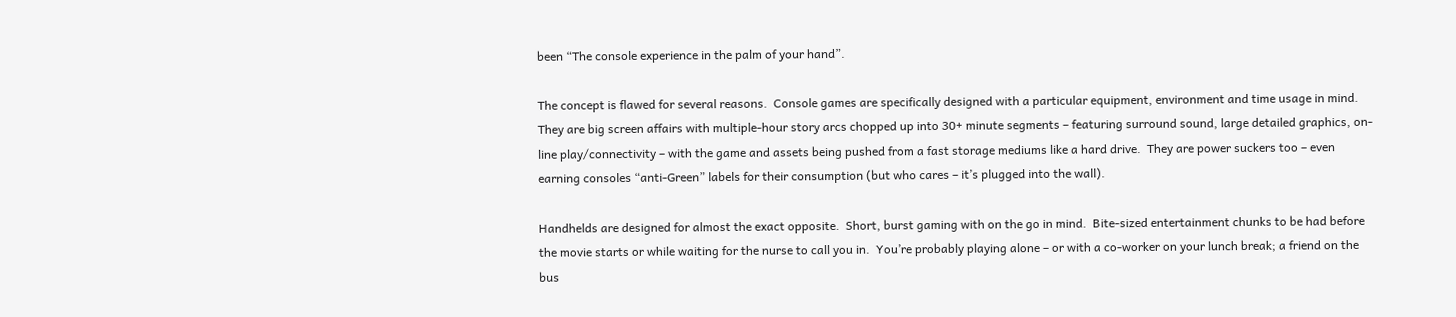been “The console experience in the palm of your hand”.

The concept is flawed for several reasons.  Console games are specifically designed with a particular equipment, environment and time usage in mind.  They are big screen affairs with multiple-hour story arcs chopped up into 30+ minute segments – featuring surround sound, large detailed graphics, on-line play/connectivity – with the game and assets being pushed from a fast storage mediums like a hard drive.  They are power suckers too – even earning consoles “anti-Green” labels for their consumption (but who cares – it’s plugged into the wall).

Handhelds are designed for almost the exact opposite.  Short, burst gaming with on the go in mind.  Bite-sized entertainment chunks to be had before the movie starts or while waiting for the nurse to call you in.  You’re probably playing alone – or with a co-worker on your lunch break; a friend on the bus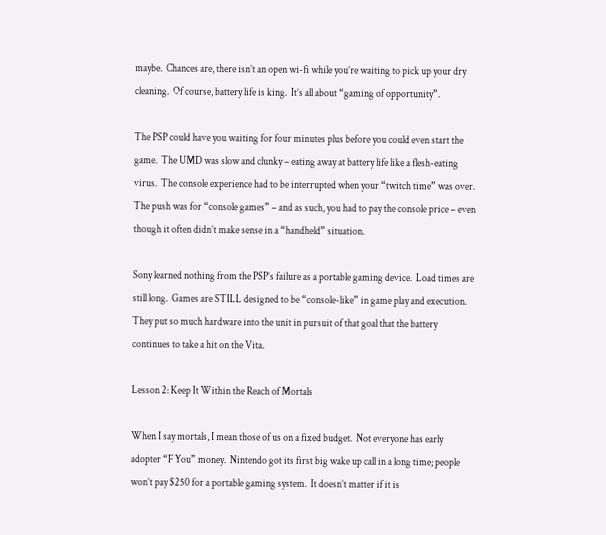maybe.  Chances are, there isn’t an open wi-fi while you’re waiting to pick up your dry cleaning.  Of course, battery life is king.  It’s all about “gaming of opportunity”.

The PSP could have you waiting for four minutes plus before you could even start the game.  The UMD was slow and clunky – eating away at battery life like a flesh-eating virus.  The console experience had to be interrupted when your “twitch time” was over.  The push was for “console games” – and as such, you had to pay the console price – even though it often didn’t make sense in a “handheld” situation.

Sony learned nothing from the PSP’s failure as a portable gaming device.  Load times are still long.  Games are STILL designed to be “console-like” in game play and execution.  They put so much hardware into the unit in pursuit of that goal that the battery continues to take a hit on the Vita.

Lesson 2: Keep It Within the Reach of Mortals

When I say mortals, I mean those of us on a fixed budget.  Not everyone has early adopter “F You” money.  Nintendo got its first big wake up call in a long time; people won’t pay $250 for a portable gaming system.  It doesn’t matter if it is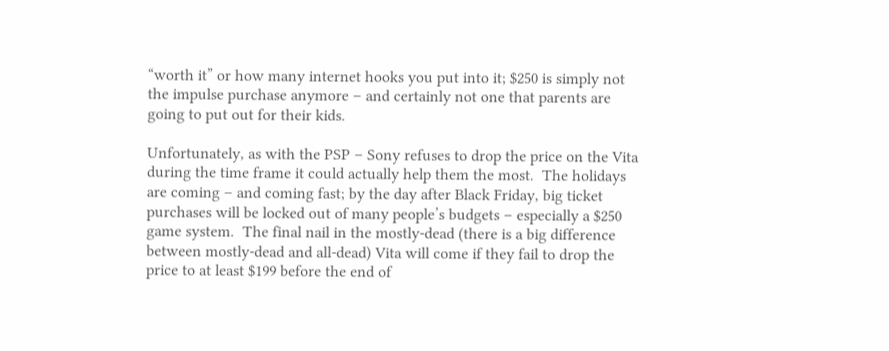“worth it” or how many internet hooks you put into it; $250 is simply not the impulse purchase anymore – and certainly not one that parents are going to put out for their kids.

Unfortunately, as with the PSP – Sony refuses to drop the price on the Vita during the time frame it could actually help them the most.  The holidays are coming – and coming fast; by the day after Black Friday, big ticket purchases will be locked out of many people’s budgets – especially a $250 game system.  The final nail in the mostly-dead (there is a big difference between mostly-dead and all-dead) Vita will come if they fail to drop the price to at least $199 before the end of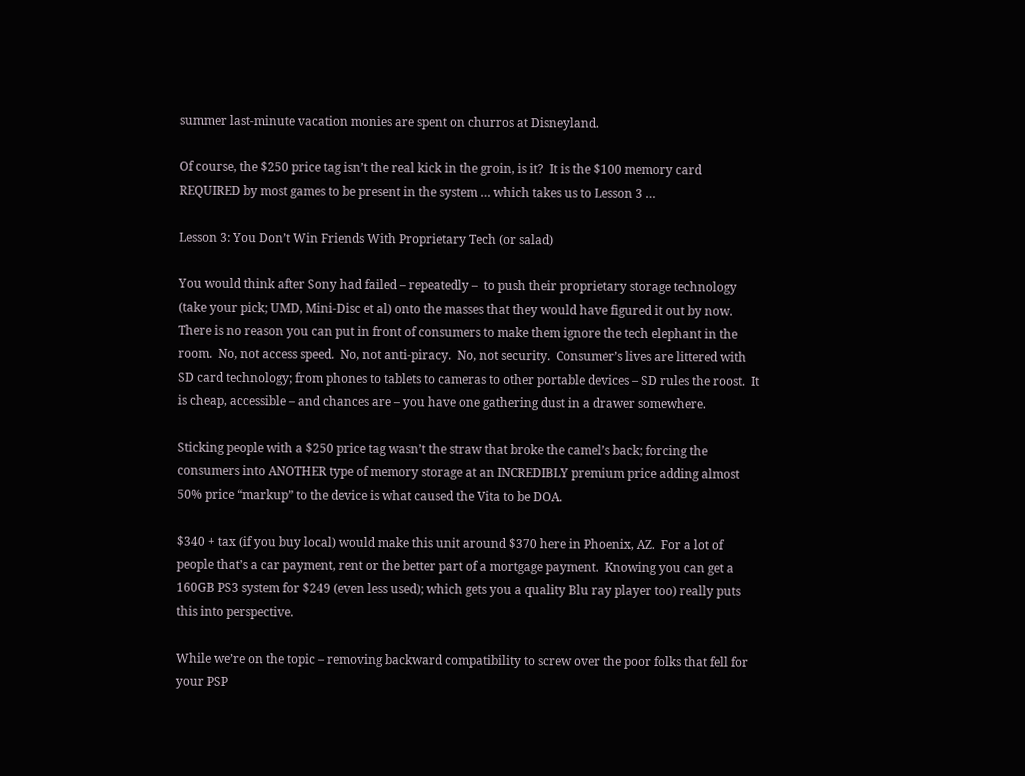summer last-minute vacation monies are spent on churros at Disneyland.

Of course, the $250 price tag isn’t the real kick in the groin, is it?  It is the $100 memory card REQUIRED by most games to be present in the system … which takes us to Lesson 3 …

Lesson 3: You Don’t Win Friends With Proprietary Tech (or salad)

You would think after Sony had failed – repeatedly –  to push their proprietary storage technology (take your pick; UMD, Mini-Disc et al) onto the masses that they would have figured it out by now.  There is no reason you can put in front of consumers to make them ignore the tech elephant in the room.  No, not access speed.  No, not anti-piracy.  No, not security.  Consumer’s lives are littered with SD card technology; from phones to tablets to cameras to other portable devices – SD rules the roost.  It is cheap, accessible – and chances are – you have one gathering dust in a drawer somewhere.

Sticking people with a $250 price tag wasn’t the straw that broke the camel’s back; forcing the consumers into ANOTHER type of memory storage at an INCREDIBLY premium price adding almost 50% price “markup” to the device is what caused the Vita to be DOA.

$340 + tax (if you buy local) would make this unit around $370 here in Phoenix, AZ.  For a lot of people that’s a car payment, rent or the better part of a mortgage payment.  Knowing you can get a 160GB PS3 system for $249 (even less used); which gets you a quality Blu ray player too) really puts this into perspective.

While we’re on the topic – removing backward compatibility to screw over the poor folks that fell for your PSP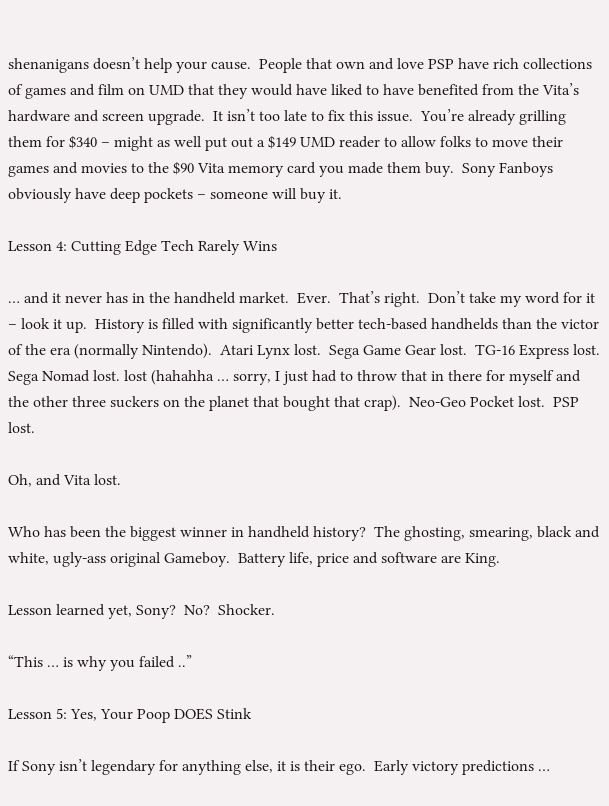shenanigans doesn’t help your cause.  People that own and love PSP have rich collections of games and film on UMD that they would have liked to have benefited from the Vita’s hardware and screen upgrade.  It isn’t too late to fix this issue.  You’re already grilling them for $340 – might as well put out a $149 UMD reader to allow folks to move their games and movies to the $90 Vita memory card you made them buy.  Sony Fanboys obviously have deep pockets – someone will buy it.

Lesson 4: Cutting Edge Tech Rarely Wins

… and it never has in the handheld market.  Ever.  That’s right.  Don’t take my word for it – look it up.  History is filled with significantly better tech-based handhelds than the victor of the era (normally Nintendo).  Atari Lynx lost.  Sega Game Gear lost.  TG-16 Express lost. Sega Nomad lost. lost (hahahha … sorry, I just had to throw that in there for myself and the other three suckers on the planet that bought that crap).  Neo-Geo Pocket lost.  PSP lost.

Oh, and Vita lost.

Who has been the biggest winner in handheld history?  The ghosting, smearing, black and white, ugly-ass original Gameboy.  Battery life, price and software are King.

Lesson learned yet, Sony?  No?  Shocker.

“This … is why you failed ..”

Lesson 5: Yes, Your Poop DOES Stink

If Sony isn’t legendary for anything else, it is their ego.  Early victory predictions …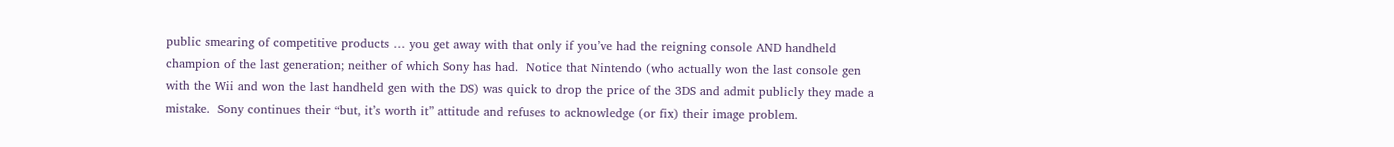public smearing of competitive products … you get away with that only if you’ve had the reigning console AND handheld champion of the last generation; neither of which Sony has had.  Notice that Nintendo (who actually won the last console gen with the Wii and won the last handheld gen with the DS) was quick to drop the price of the 3DS and admit publicly they made a mistake.  Sony continues their “but, it’s worth it” attitude and refuses to acknowledge (or fix) their image problem.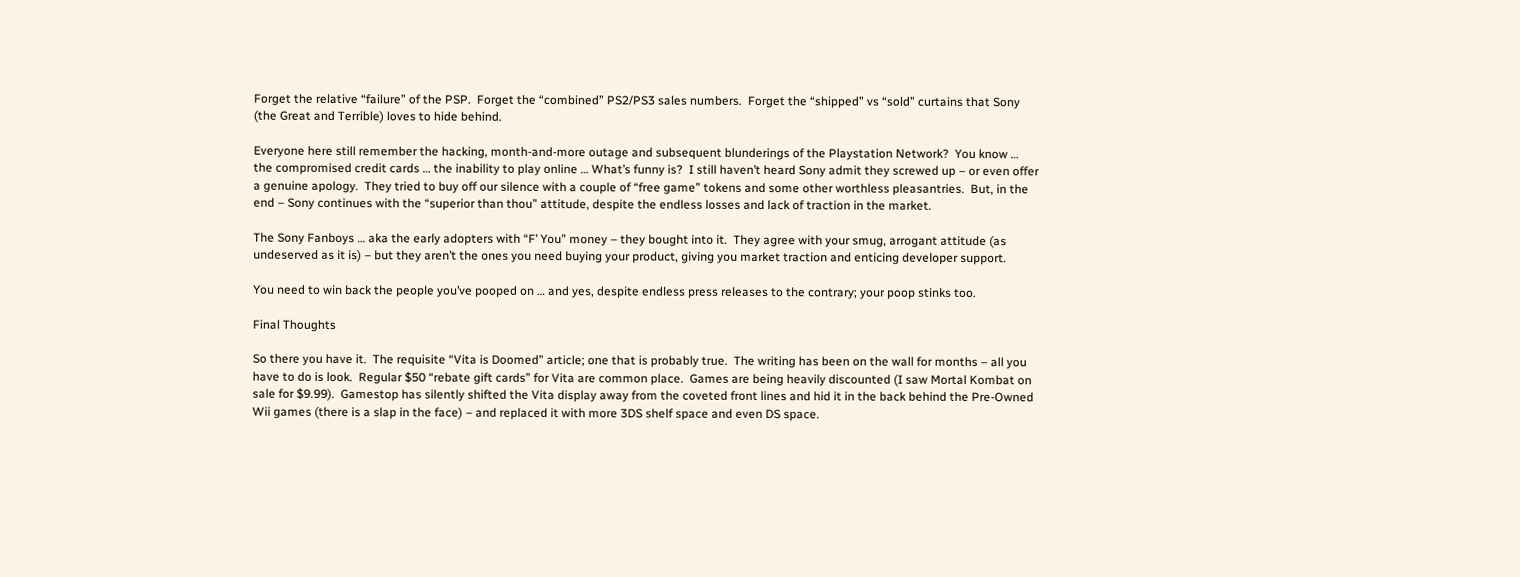Forget the relative “failure” of the PSP.  Forget the “combined” PS2/PS3 sales numbers.  Forget the “shipped” vs “sold” curtains that Sony (the Great and Terrible) loves to hide behind.

Everyone here still remember the hacking, month-and-more outage and subsequent blunderings of the Playstation Network?  You know … the compromised credit cards … the inability to play online … What’s funny is?  I still haven’t heard Sony admit they screwed up – or even offer a genuine apology.  They tried to buy off our silence with a couple of “free game” tokens and some other worthless pleasantries.  But, in the end – Sony continues with the “superior than thou” attitude, despite the endless losses and lack of traction in the market.

The Sony Fanboys … aka the early adopters with “F’ You” money – they bought into it.  They agree with your smug, arrogant attitude (as undeserved as it is) – but they aren’t the ones you need buying your product, giving you market traction and enticing developer support.

You need to win back the people you’ve pooped on … and yes, despite endless press releases to the contrary; your poop stinks too.

Final Thoughts

So there you have it.  The requisite “Vita is Doomed” article; one that is probably true.  The writing has been on the wall for months – all you have to do is look.  Regular $50 “rebate gift cards” for Vita are common place.  Games are being heavily discounted (I saw Mortal Kombat on sale for $9.99).  Gamestop has silently shifted the Vita display away from the coveted front lines and hid it in the back behind the Pre-Owned Wii games (there is a slap in the face) – and replaced it with more 3DS shelf space and even DS space.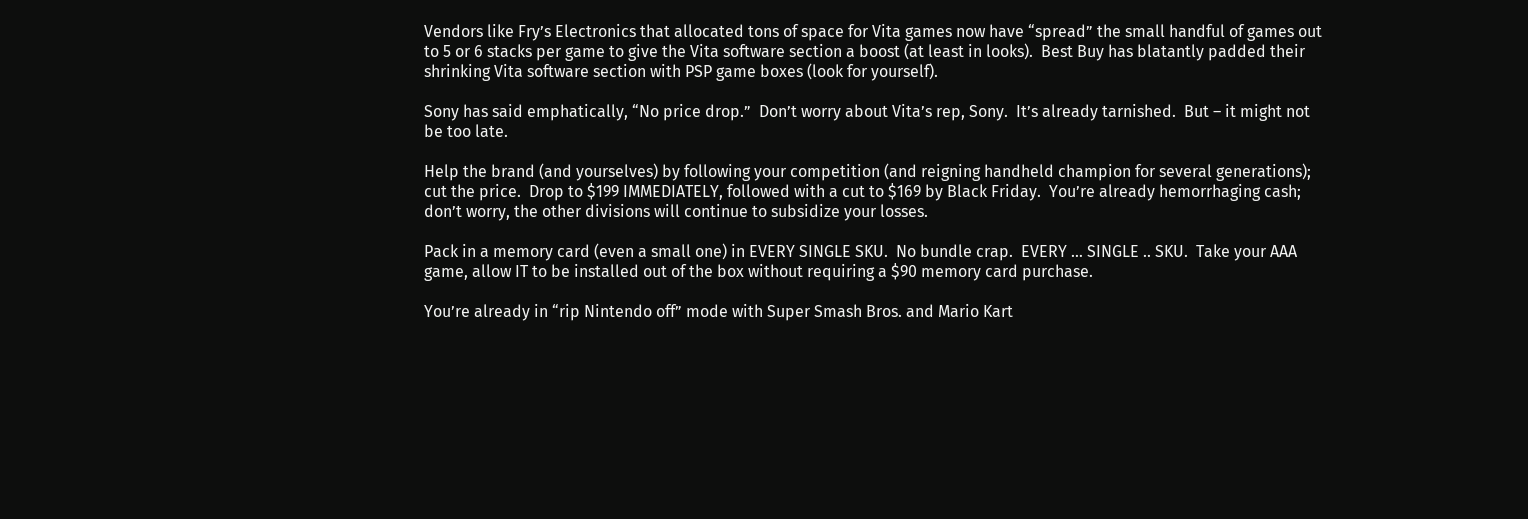Vendors like Fry’s Electronics that allocated tons of space for Vita games now have “spread” the small handful of games out to 5 or 6 stacks per game to give the Vita software section a boost (at least in looks).  Best Buy has blatantly padded their shrinking Vita software section with PSP game boxes (look for yourself).

Sony has said emphatically, “No price drop.”  Don’t worry about Vita’s rep, Sony.  It’s already tarnished.  But – it might not be too late.

Help the brand (and yourselves) by following your competition (and reigning handheld champion for several generations); cut the price.  Drop to $199 IMMEDIATELY, followed with a cut to $169 by Black Friday.  You’re already hemorrhaging cash; don’t worry, the other divisions will continue to subsidize your losses.

Pack in a memory card (even a small one) in EVERY SINGLE SKU.  No bundle crap.  EVERY … SINGLE .. SKU.  Take your AAA game, allow IT to be installed out of the box without requiring a $90 memory card purchase.

You’re already in “rip Nintendo off” mode with Super Smash Bros. and Mario Kart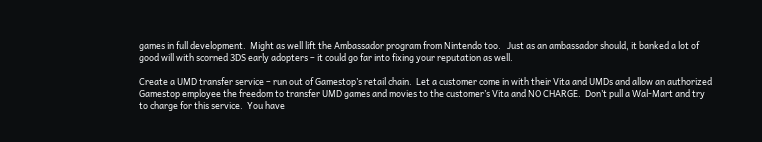games in full development.  Might as well lift the Ambassador program from Nintendo too.   Just as an ambassador should, it banked a lot of good will with scorned 3DS early adopters – it could go far into fixing your reputation as well.

Create a UMD transfer service – run out of Gamestop’s retail chain.  Let a customer come in with their Vita and UMDs and allow an authorized Gamestop employee the freedom to transfer UMD games and movies to the customer’s Vita and NO CHARGE.  Don’t pull a Wal-Mart and try to charge for this service.  You have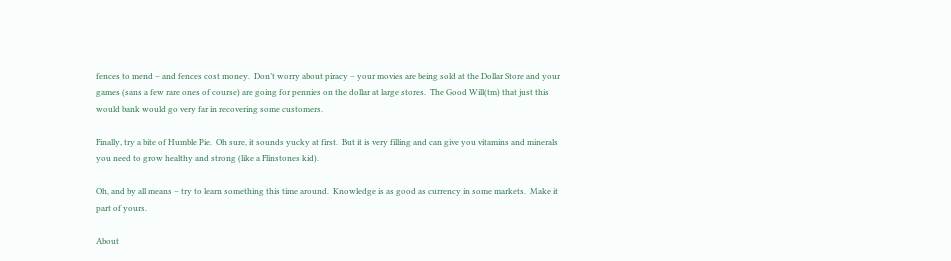fences to mend – and fences cost money.  Don’t worry about piracy – your movies are being sold at the Dollar Store and your games (sans a few rare ones of course) are going for pennies on the dollar at large stores.  The Good Will(tm) that just this would bank would go very far in recovering some customers.

Finally, try a bite of Humble Pie.  Oh sure, it sounds yucky at first.  But it is very filling and can give you vitamins and minerals you need to grow healthy and strong (like a Flinstones kid).

Oh, and by all means – try to learn something this time around.  Knowledge is as good as currency in some markets.  Make it part of yours.

About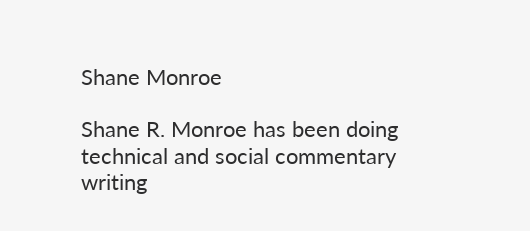Shane Monroe

Shane R. Monroe has been doing technical and social commentary writing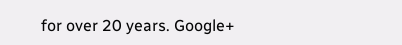for over 20 years. Google+